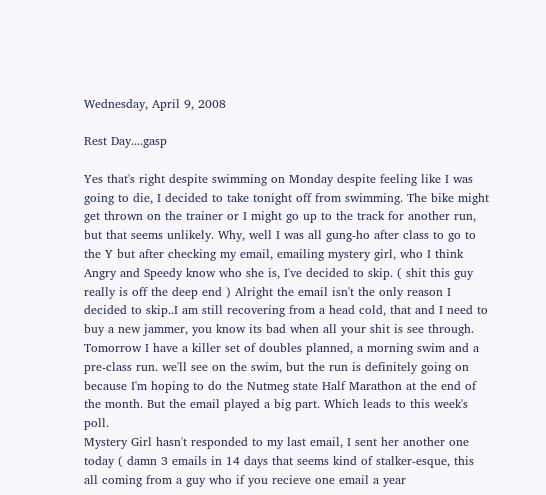Wednesday, April 9, 2008

Rest Day....gasp

Yes that's right despite swimming on Monday despite feeling like I was going to die, I decided to take tonight off from swimming. The bike might get thrown on the trainer or I might go up to the track for another run, but that seems unlikely. Why, well I was all gung-ho after class to go to the Y but after checking my email, emailing mystery girl, who I think Angry and Speedy know who she is, I've decided to skip. ( shit this guy really is off the deep end ) Alright the email isn't the only reason I decided to skip..I am still recovering from a head cold, that and I need to buy a new jammer, you know its bad when all your shit is see through. Tomorrow I have a killer set of doubles planned, a morning swim and a pre-class run. we'll see on the swim, but the run is definitely going on because I'm hoping to do the Nutmeg state Half Marathon at the end of the month. But the email played a big part. Which leads to this week's poll.
Mystery Girl hasn't responded to my last email, I sent her another one today ( damn 3 emails in 14 days that seems kind of stalker-esque, this all coming from a guy who if you recieve one email a year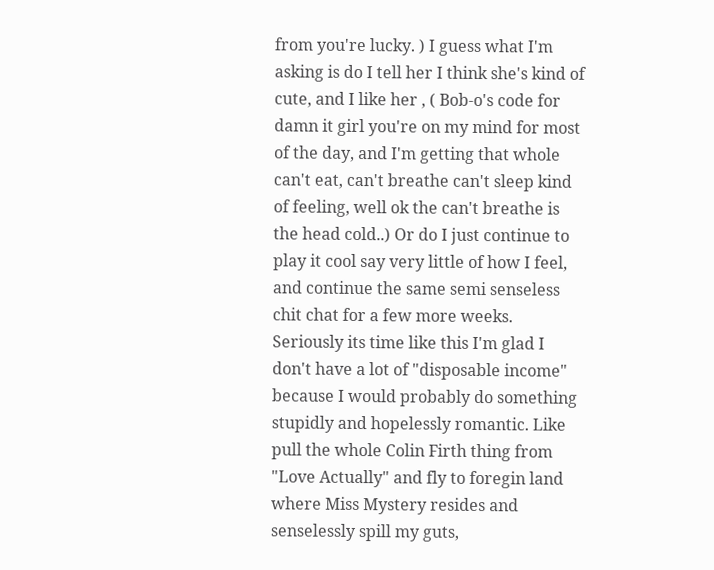from you're lucky. ) I guess what I'm asking is do I tell her I think she's kind of cute, and I like her , ( Bob-o's code for damn it girl you're on my mind for most of the day, and I'm getting that whole can't eat, can't breathe can't sleep kind of feeling, well ok the can't breathe is the head cold..) Or do I just continue to play it cool say very little of how I feel, and continue the same semi senseless chit chat for a few more weeks.
Seriously its time like this I'm glad I don't have a lot of "disposable income" because I would probably do something stupidly and hopelessly romantic. Like pull the whole Colin Firth thing from "Love Actually" and fly to foregin land where Miss Mystery resides and senselessly spill my guts,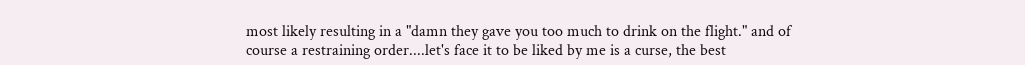most likely resulting in a "damn they gave you too much to drink on the flight." and of course a restraining order....let's face it to be liked by me is a curse, the best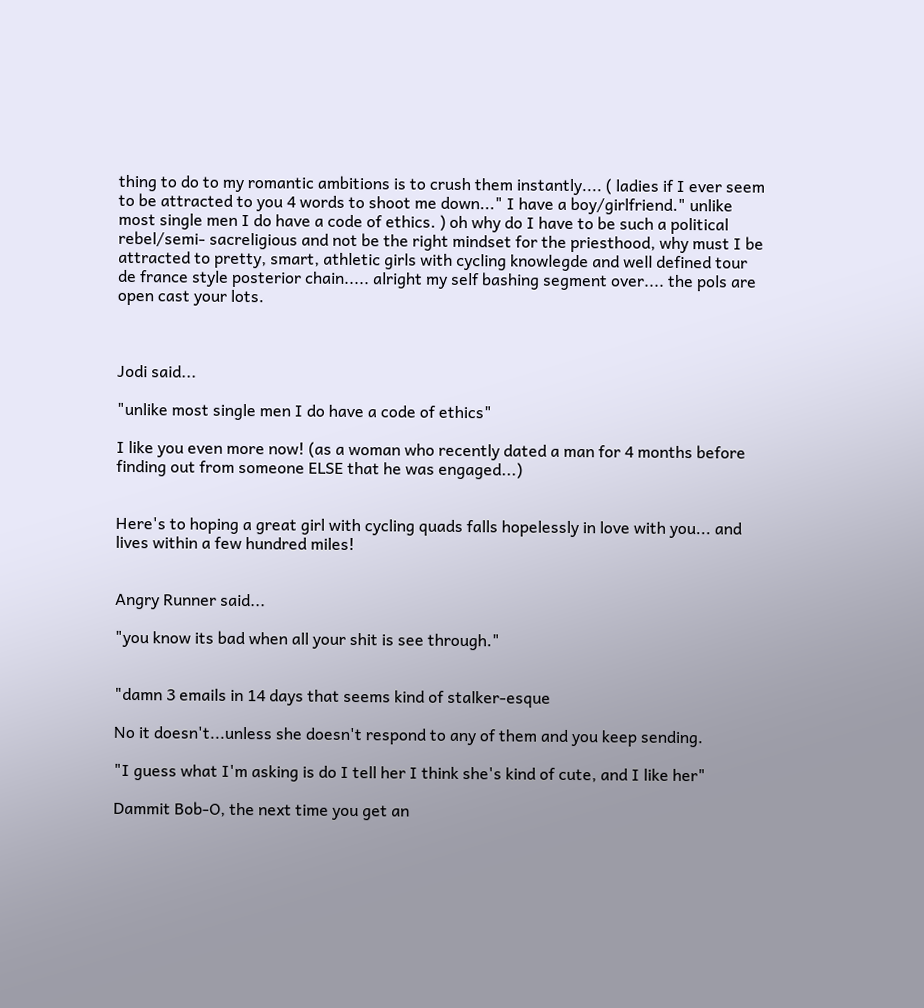thing to do to my romantic ambitions is to crush them instantly.... ( ladies if I ever seem to be attracted to you 4 words to shoot me down..." I have a boy/girlfriend." unlike most single men I do have a code of ethics. ) oh why do I have to be such a political rebel/semi- sacreligious and not be the right mindset for the priesthood, why must I be attracted to pretty, smart, athletic girls with cycling knowlegde and well defined tour de france style posterior chain..... alright my self bashing segment over.... the pols are open cast your lots.



Jodi said...

"unlike most single men I do have a code of ethics"

I like you even more now! (as a woman who recently dated a man for 4 months before finding out from someone ELSE that he was engaged...)


Here's to hoping a great girl with cycling quads falls hopelessly in love with you... and lives within a few hundred miles!


Angry Runner said...

"you know its bad when all your shit is see through."


"damn 3 emails in 14 days that seems kind of stalker-esque

No it doesn't...unless she doesn't respond to any of them and you keep sending.

"I guess what I'm asking is do I tell her I think she's kind of cute, and I like her"

Dammit Bob-O, the next time you get an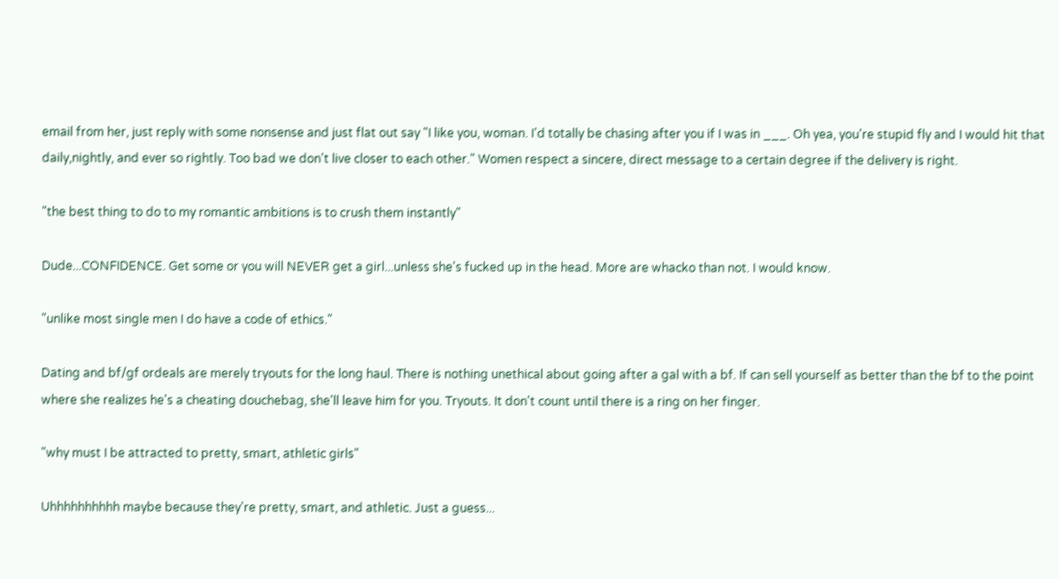email from her, just reply with some nonsense and just flat out say "I like you, woman. I'd totally be chasing after you if I was in ___. Oh yea, you're stupid fly and I would hit that daily,nightly, and ever so rightly. Too bad we don't live closer to each other." Women respect a sincere, direct message to a certain degree if the delivery is right.

"the best thing to do to my romantic ambitions is to crush them instantly"

Dude...CONFIDENCE. Get some or you will NEVER get a girl...unless she's fucked up in the head. More are whacko than not. I would know.

"unlike most single men I do have a code of ethics."

Dating and bf/gf ordeals are merely tryouts for the long haul. There is nothing unethical about going after a gal with a bf. If can sell yourself as better than the bf to the point where she realizes he's a cheating douchebag, she'll leave him for you. Tryouts. It don't count until there is a ring on her finger.

"why must I be attracted to pretty, smart, athletic girls"

Uhhhhhhhhhh maybe because they're pretty, smart, and athletic. Just a guess...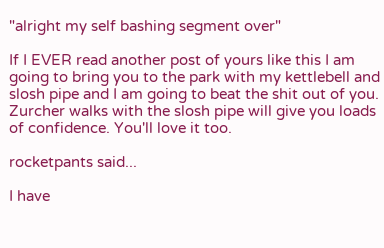"alright my self bashing segment over"

If I EVER read another post of yours like this I am going to bring you to the park with my kettlebell and slosh pipe and I am going to beat the shit out of you. Zurcher walks with the slosh pipe will give you loads of confidence. You'll love it too.

rocketpants said...

I have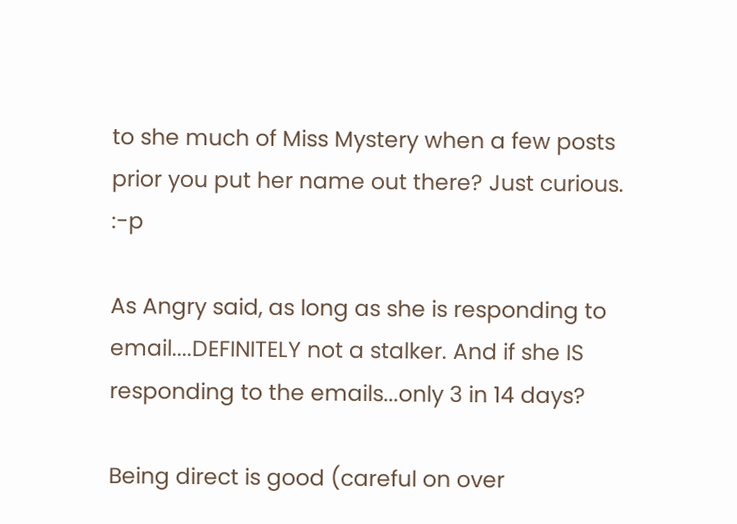to she much of Miss Mystery when a few posts prior you put her name out there? Just curious. :-p

As Angry said, as long as she is responding to email....DEFINITELY not a stalker. And if she IS responding to the emails...only 3 in 14 days?

Being direct is good (careful on over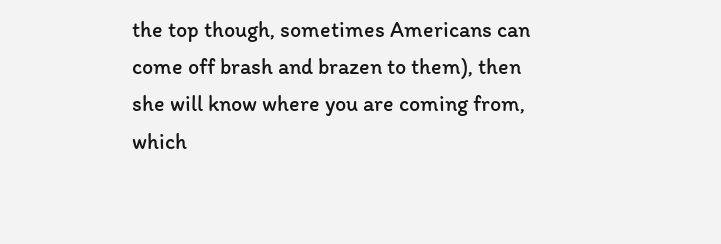the top though, sometimes Americans can come off brash and brazen to them), then she will know where you are coming from, which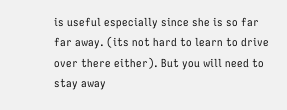is useful especially since she is so far far away. (its not hard to learn to drive over there either). But you will need to stay away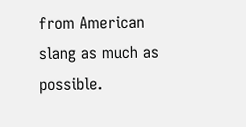from American slang as much as possible.